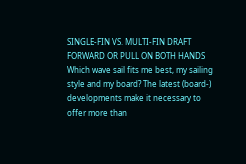SINGLE-FIN VS. MULTI-FIN DRAFT FORWARD OR PULL ON BOTH HANDS Which wave sail fits me best, my sailing style and my board? The latest (board-) developments make it necessary to offer more than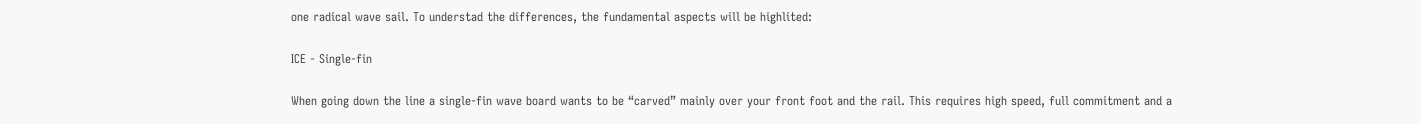one radical wave sail. To understad the differences, the fundamental aspects will be highlited:

ICE - Single-fin

When going down the line a single-fin wave board wants to be “carved” mainly over your front foot and the rail. This requires high speed, full commitment and a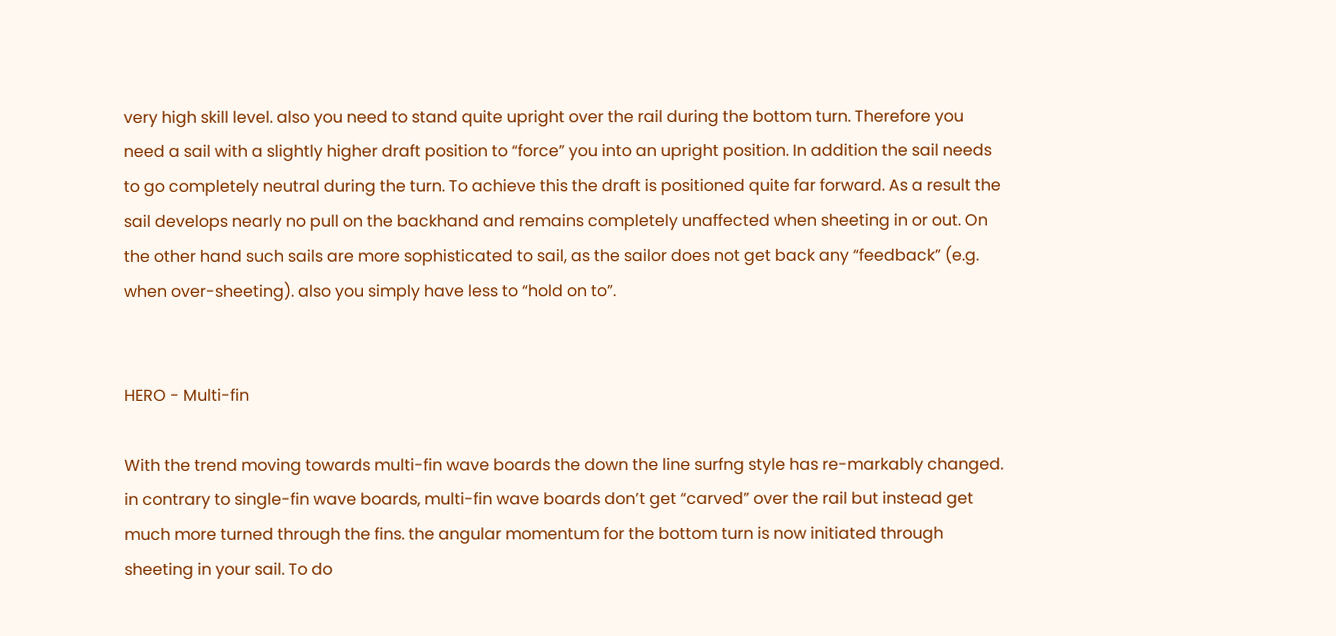very high skill level. also you need to stand quite upright over the rail during the bottom turn. Therefore you need a sail with a slightly higher draft position to “force” you into an upright position. In addition the sail needs to go completely neutral during the turn. To achieve this the draft is positioned quite far forward. As a result the sail develops nearly no pull on the backhand and remains completely unaffected when sheeting in or out. On the other hand such sails are more sophisticated to sail, as the sailor does not get back any “feedback” (e.g. when over-sheeting). also you simply have less to “hold on to”.


HERO - Multi-fin

With the trend moving towards multi-fin wave boards the down the line surfng style has re-markably changed. in contrary to single-fin wave boards, multi-fin wave boards don’t get “carved” over the rail but instead get much more turned through the fins. the angular momentum for the bottom turn is now initiated through sheeting in your sail. To do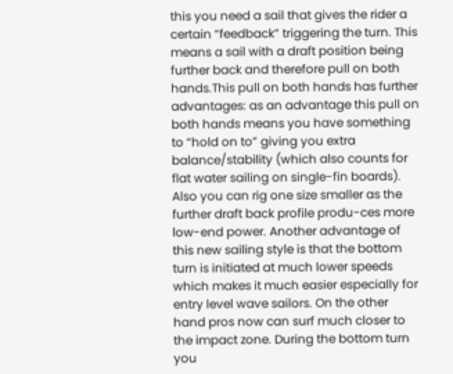this you need a sail that gives the rider a certain “feedback” triggering the turn. This means a sail with a draft position being further back and therefore pull on both hands.This pull on both hands has further advantages: as an advantage this pull on both hands means you have something to “hold on to” giving you extra balance/stability (which also counts for flat water sailing on single-fin boards). Also you can rig one size smaller as the further draft back profile produ-ces more low-end power. Another advantage of this new sailing style is that the bottom turn is initiated at much lower speeds which makes it much easier especially for entry level wave sailors. On the other hand pros now can surf much closer to the impact zone. During the bottom turn you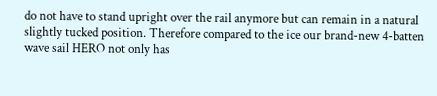do not have to stand upright over the rail anymore but can remain in a natural slightly tucked position. Therefore compared to the ice our brand-new 4-batten wave sail HERO not only has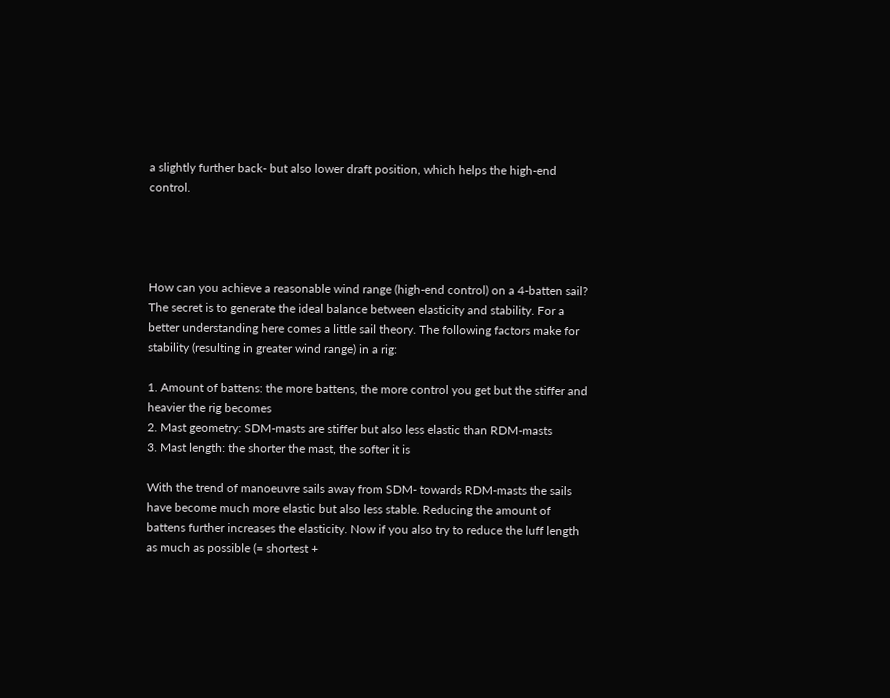a slightly further back- but also lower draft position, which helps the high-end control.




How can you achieve a reasonable wind range (high-end control) on a 4-batten sail? The secret is to generate the ideal balance between elasticity and stability. For a better understanding here comes a little sail theory. The following factors make for stability (resulting in greater wind range) in a rig:

1. Amount of battens: the more battens, the more control you get but the stiffer and heavier the rig becomes
2. Mast geometry: SDM-masts are stiffer but also less elastic than RDM-masts
3. Mast length: the shorter the mast, the softer it is

With the trend of manoeuvre sails away from SDM- towards RDM-masts the sails have become much more elastic but also less stable. Reducing the amount of battens further increases the elasticity. Now if you also try to reduce the luff length as much as possible (= shortest +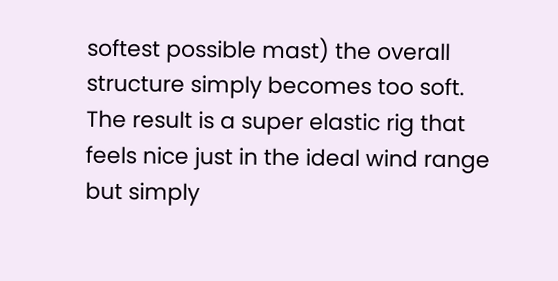softest possible mast) the overall structure simply becomes too soft. The result is a super elastic rig that feels nice just in the ideal wind range but simply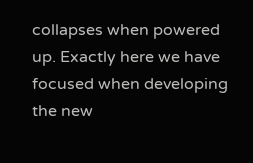collapses when powered up. Exactly here we have focused when developing the new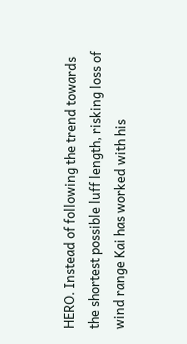HERO. Instead of following the trend towards the shortest possible luff length, risking loss of wind range Kai has worked with his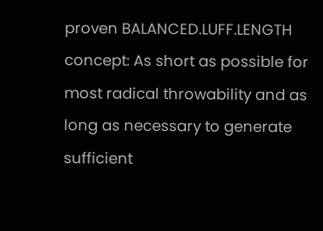proven BALANCED.LUFF.LENGTH concept: As short as possible for most radical throwability and as long as necessary to generate sufficient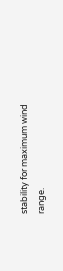stability for maximum wind range.